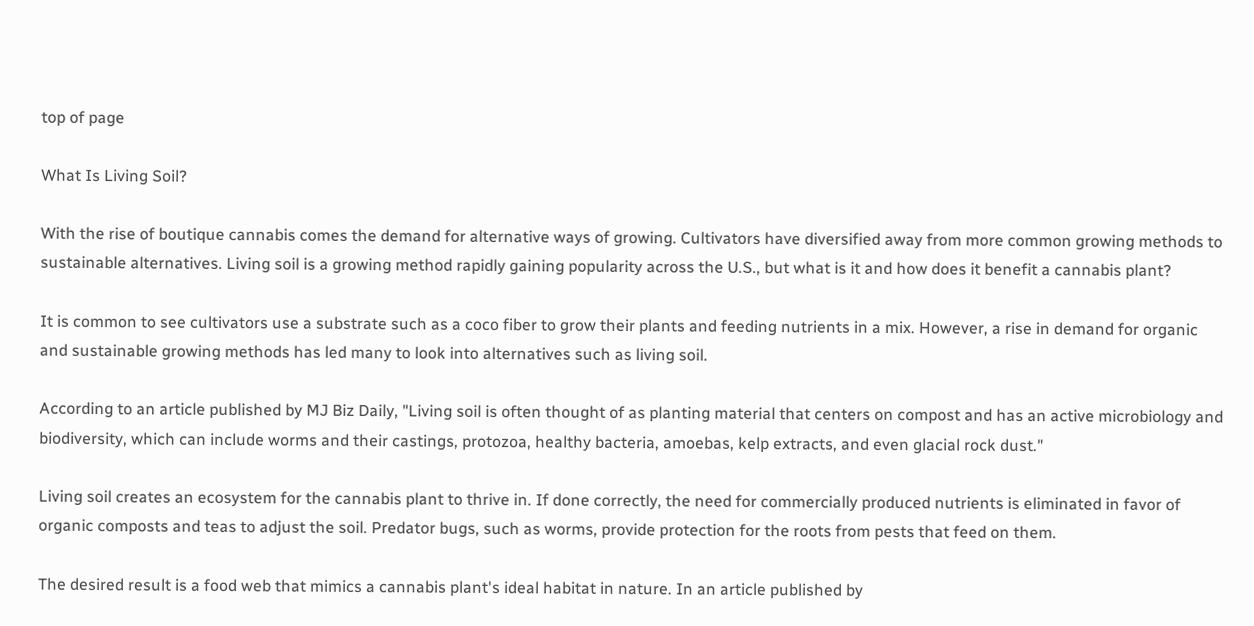top of page

What Is Living Soil?

With the rise of boutique cannabis comes the demand for alternative ways of growing. Cultivators have diversified away from more common growing methods to sustainable alternatives. Living soil is a growing method rapidly gaining popularity across the U.S., but what is it and how does it benefit a cannabis plant?

It is common to see cultivators use a substrate such as a coco fiber to grow their plants and feeding nutrients in a mix. However, a rise in demand for organic and sustainable growing methods has led many to look into alternatives such as living soil.

According to an article published by MJ Biz Daily, "Living soil is often thought of as planting material that centers on compost and has an active microbiology and biodiversity, which can include worms and their castings, protozoa, healthy bacteria, amoebas, kelp extracts, and even glacial rock dust."

Living soil creates an ecosystem for the cannabis plant to thrive in. If done correctly, the need for commercially produced nutrients is eliminated in favor of organic composts and teas to adjust the soil. Predator bugs, such as worms, provide protection for the roots from pests that feed on them.

The desired result is a food web that mimics a cannabis plant's ideal habitat in nature. In an article published by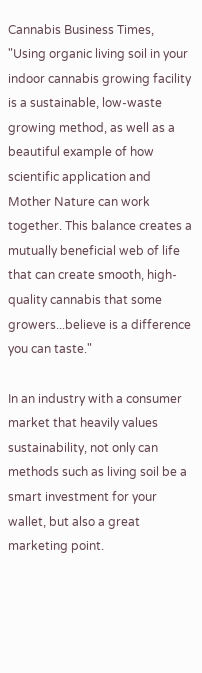Cannabis Business Times, "Using organic living soil in your indoor cannabis growing facility is a sustainable, low-waste growing method, as well as a beautiful example of how scientific application and Mother Nature can work together. This balance creates a mutually beneficial web of life that can create smooth, high-quality cannabis that some growers...believe is a difference you can taste."

In an industry with a consumer market that heavily values sustainability, not only can methods such as living soil be a smart investment for your wallet, but also a great marketing point.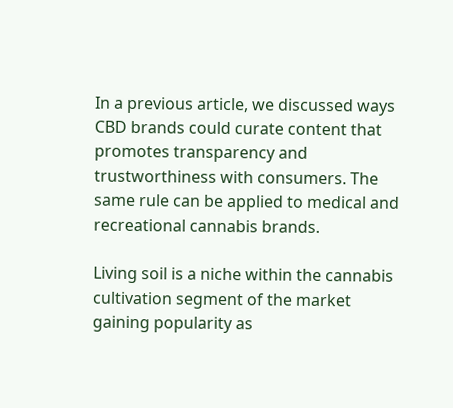In a previous article, we discussed ways CBD brands could curate content that promotes transparency and trustworthiness with consumers. The same rule can be applied to medical and recreational cannabis brands.

Living soil is a niche within the cannabis cultivation segment of the market gaining popularity as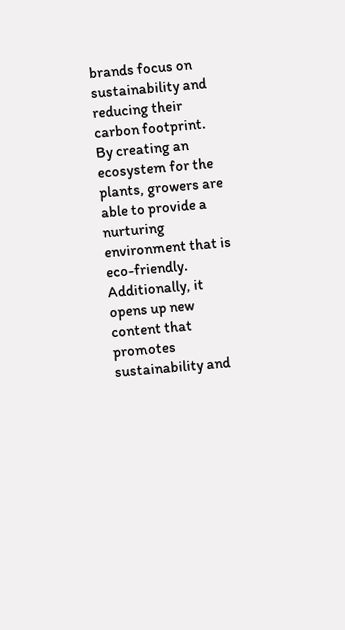brands focus on sustainability and reducing their carbon footprint. By creating an ecosystem for the plants, growers are able to provide a nurturing environment that is eco-friendly. Additionally, it opens up new content that promotes sustainability and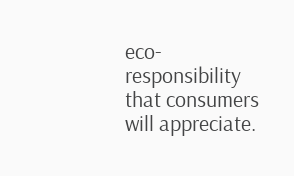eco-responsibility that consumers will appreciate.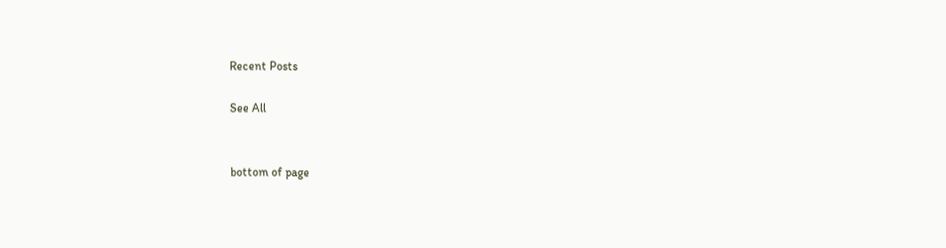Recent Posts

See All


bottom of page